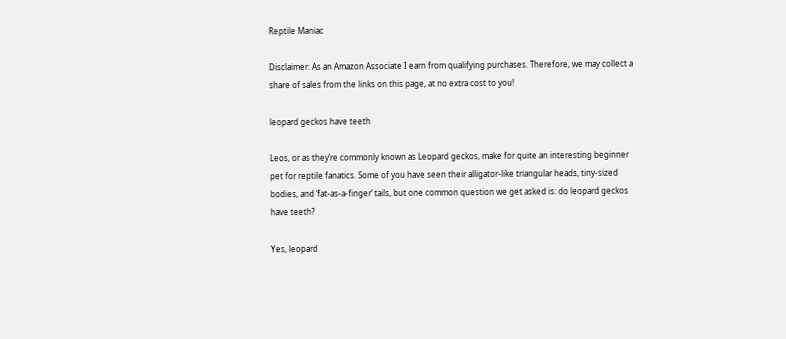Reptile Maniac

Disclaimer: As an Amazon Associate I earn from qualifying purchases. Therefore, we may collect a share of sales from the links on this page, at no extra cost to you!

leopard geckos have teeth

Leos, or as they’re commonly known as Leopard geckos, make for quite an interesting beginner pet for reptile fanatics. Some of you have seen their alligator-like triangular heads, tiny-sized bodies, and ‘fat-as-a-finger’ tails, but one common question we get asked is: do leopard geckos have teeth?

Yes, leopard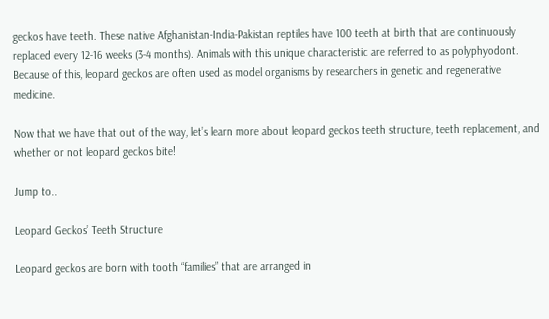geckos have teeth. These native Afghanistan-India-Pakistan reptiles have 100 teeth at birth that are continuously replaced every 12-16 weeks (3-4 months). Animals with this unique characteristic are referred to as polyphyodont. Because of this, leopard geckos are often used as model organisms by researchers in genetic and regenerative medicine.

Now that we have that out of the way, let’s learn more about leopard geckos teeth structure, teeth replacement, and whether or not leopard geckos bite!

Jump to..

Leopard Geckos’ Teeth Structure

Leopard geckos are born with tooth “families” that are arranged in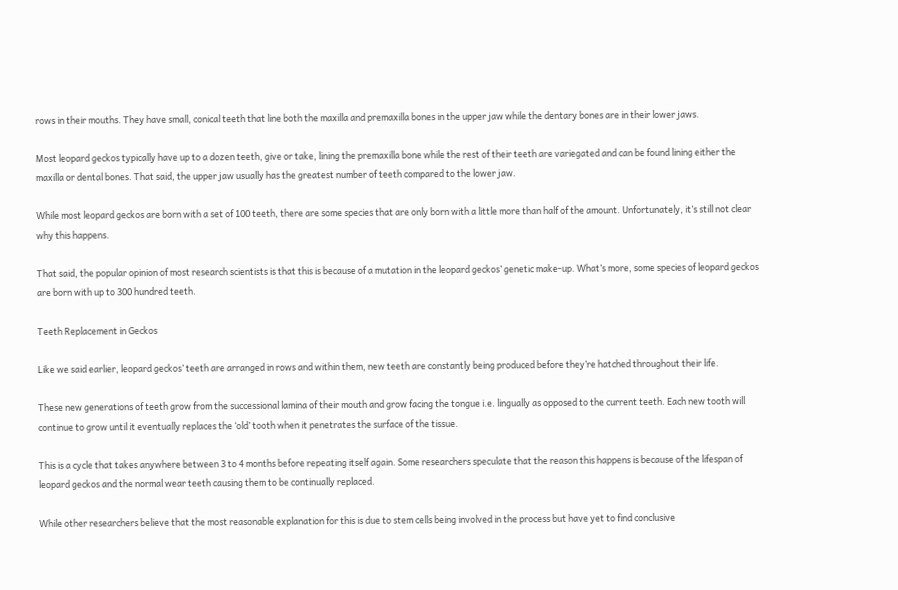rows in their mouths. They have small, conical teeth that line both the maxilla and premaxilla bones in the upper jaw while the dentary bones are in their lower jaws.

Most leopard geckos typically have up to a dozen teeth, give or take, lining the premaxilla bone while the rest of their teeth are variegated and can be found lining either the maxilla or dental bones. That said, the upper jaw usually has the greatest number of teeth compared to the lower jaw.

While most leopard geckos are born with a set of 100 teeth, there are some species that are only born with a little more than half of the amount. Unfortunately, it’s still not clear why this happens.

That said, the popular opinion of most research scientists is that this is because of a mutation in the leopard geckos’ genetic make-up. What’s more, some species of leopard geckos are born with up to 300 hundred teeth.

Teeth Replacement in Geckos

Like we said earlier, leopard geckos’ teeth are arranged in rows and within them, new teeth are constantly being produced before they’re hatched throughout their life.

These new generations of teeth grow from the successional lamina of their mouth and grow facing the tongue i.e. lingually as opposed to the current teeth. Each new tooth will continue to grow until it eventually replaces the ‘old’ tooth when it penetrates the surface of the tissue.

This is a cycle that takes anywhere between 3 to 4 months before repeating itself again. Some researchers speculate that the reason this happens is because of the lifespan of leopard geckos and the normal wear teeth causing them to be continually replaced.

While other researchers believe that the most reasonable explanation for this is due to stem cells being involved in the process but have yet to find conclusive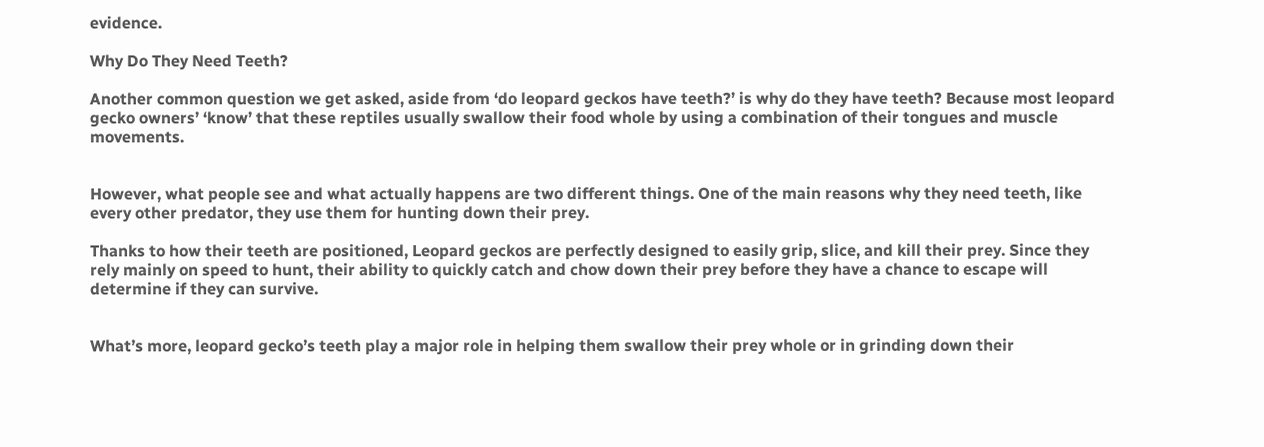evidence.

Why Do They Need Teeth?

Another common question we get asked, aside from ‘do leopard geckos have teeth?’ is why do they have teeth? Because most leopard gecko owners’ ‘know’ that these reptiles usually swallow their food whole by using a combination of their tongues and muscle movements.


However, what people see and what actually happens are two different things. One of the main reasons why they need teeth, like every other predator, they use them for hunting down their prey.

Thanks to how their teeth are positioned, Leopard geckos are perfectly designed to easily grip, slice, and kill their prey. Since they rely mainly on speed to hunt, their ability to quickly catch and chow down their prey before they have a chance to escape will determine if they can survive.


What’s more, leopard gecko’s teeth play a major role in helping them swallow their prey whole or in grinding down their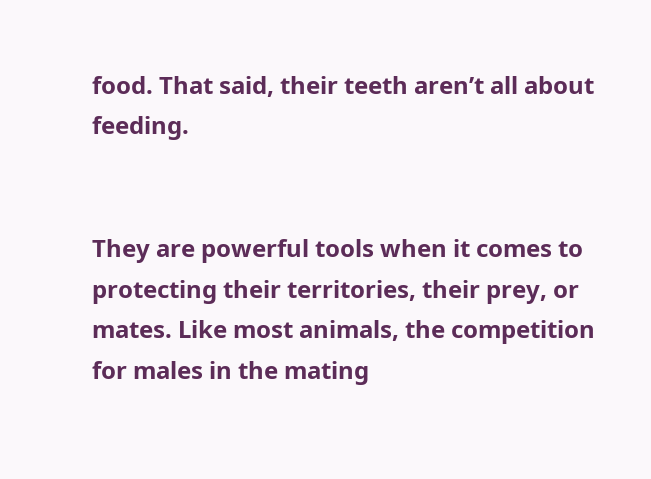food. That said, their teeth aren’t all about feeding.


They are powerful tools when it comes to protecting their territories, their prey, or mates. Like most animals, the competition for males in the mating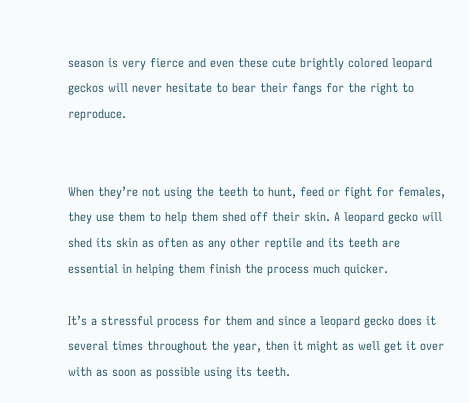season is very fierce and even these cute brightly colored leopard geckos will never hesitate to bear their fangs for the right to reproduce.


When they’re not using the teeth to hunt, feed or fight for females, they use them to help them shed off their skin. A leopard gecko will shed its skin as often as any other reptile and its teeth are essential in helping them finish the process much quicker.

It’s a stressful process for them and since a leopard gecko does it several times throughout the year, then it might as well get it over with as soon as possible using its teeth.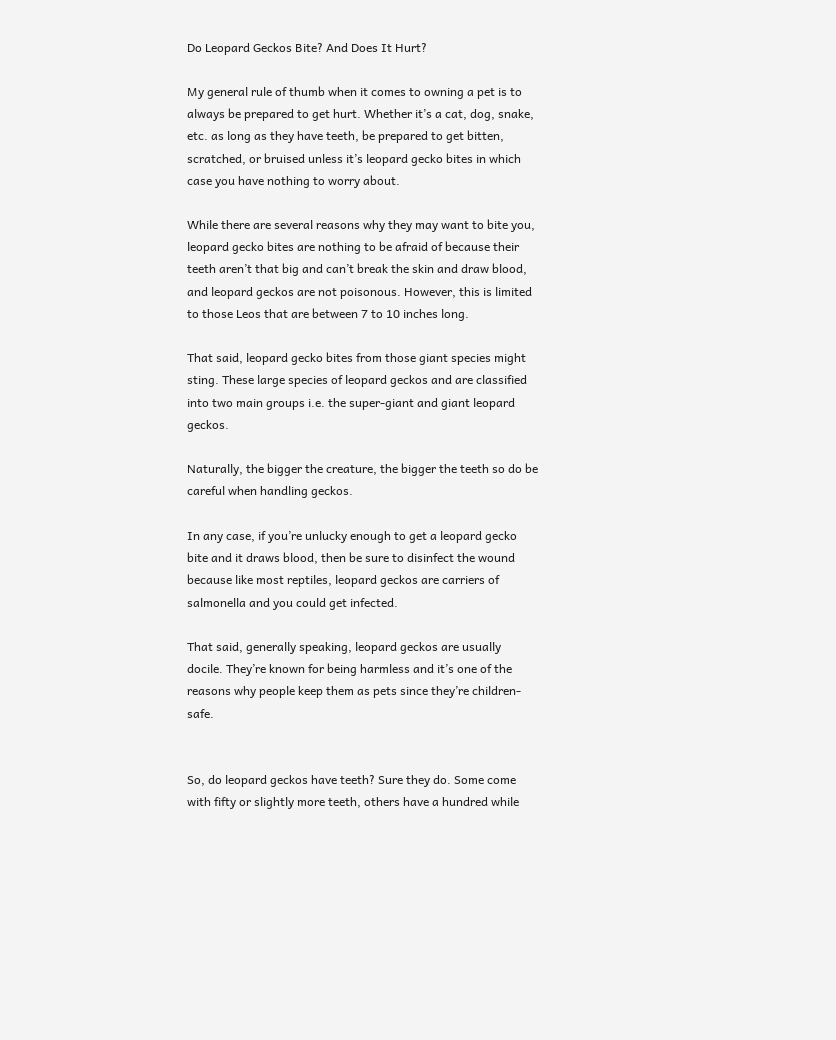Do Leopard Geckos Bite? And Does It Hurt?

My general rule of thumb when it comes to owning a pet is to always be prepared to get hurt. Whether it’s a cat, dog, snake, etc. as long as they have teeth, be prepared to get bitten, scratched, or bruised unless it’s leopard gecko bites in which case you have nothing to worry about.

While there are several reasons why they may want to bite you, leopard gecko bites are nothing to be afraid of because their teeth aren’t that big and can’t break the skin and draw blood, and leopard geckos are not poisonous. However, this is limited to those Leos that are between 7 to 10 inches long.

That said, leopard gecko bites from those giant species might sting. These large species of leopard geckos and are classified into two main groups i.e. the super-giant and giant leopard geckos.

Naturally, the bigger the creature, the bigger the teeth so do be careful when handling geckos.

In any case, if you’re unlucky enough to get a leopard gecko bite and it draws blood, then be sure to disinfect the wound because like most reptiles, leopard geckos are carriers of salmonella and you could get infected.

That said, generally speaking, leopard geckos are usually docile. They’re known for being harmless and it’s one of the reasons why people keep them as pets since they’re children-safe.


So, do leopard geckos have teeth? Sure they do. Some come with fifty or slightly more teeth, others have a hundred while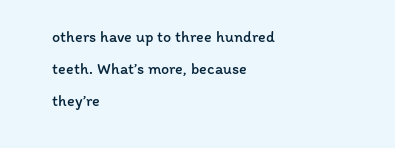others have up to three hundred teeth. What’s more, because they’re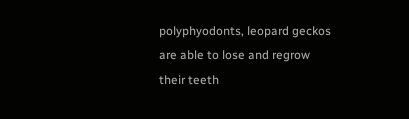polyphyodonts, leopard geckos are able to lose and regrow their teeth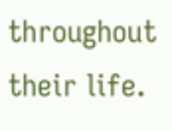throughout their life.